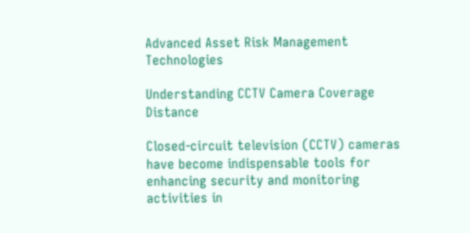Advanced Asset Risk Management Technologies

Understanding CCTV Camera Coverage Distance

Closed-circuit television (CCTV) cameras have become indispensable tools for enhancing security and monitoring activities in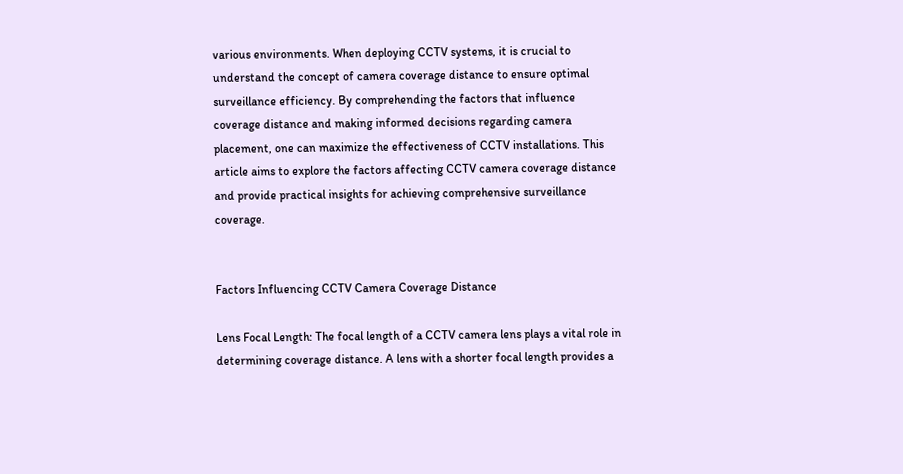various environments. When deploying CCTV systems, it is crucial to understand the concept of camera coverage distance to ensure optimal surveillance efficiency. By comprehending the factors that influence coverage distance and making informed decisions regarding camera placement, one can maximize the effectiveness of CCTV installations. This article aims to explore the factors affecting CCTV camera coverage distance and provide practical insights for achieving comprehensive surveillance coverage.


Factors Influencing CCTV Camera Coverage Distance

Lens Focal Length: The focal length of a CCTV camera lens plays a vital role in determining coverage distance. A lens with a shorter focal length provides a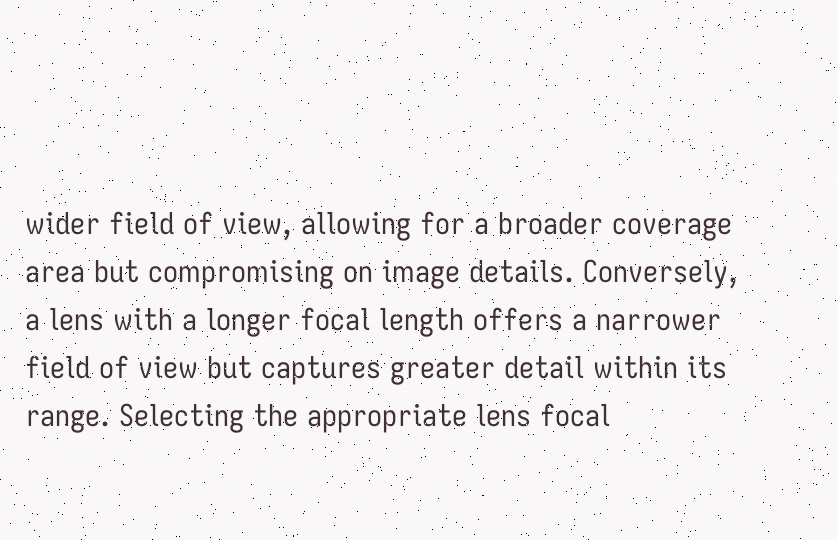wider field of view, allowing for a broader coverage area but compromising on image details. Conversely, a lens with a longer focal length offers a narrower field of view but captures greater detail within its range. Selecting the appropriate lens focal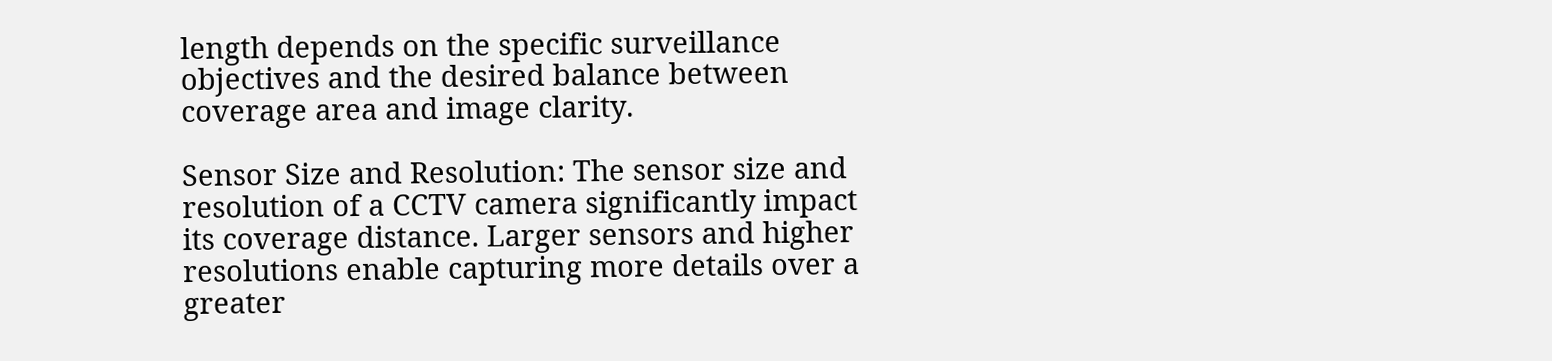length depends on the specific surveillance objectives and the desired balance between coverage area and image clarity.

Sensor Size and Resolution: The sensor size and resolution of a CCTV camera significantly impact its coverage distance. Larger sensors and higher resolutions enable capturing more details over a greater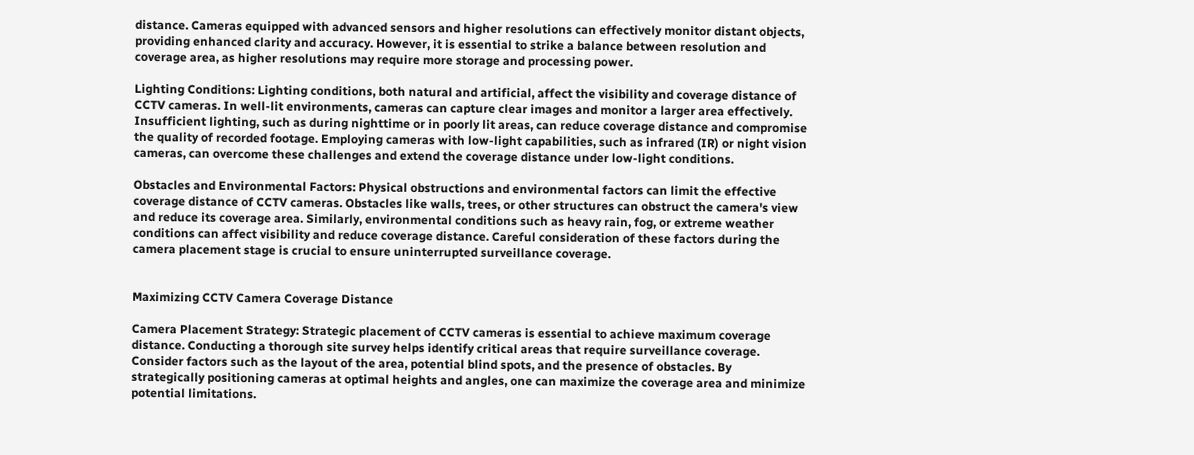distance. Cameras equipped with advanced sensors and higher resolutions can effectively monitor distant objects, providing enhanced clarity and accuracy. However, it is essential to strike a balance between resolution and coverage area, as higher resolutions may require more storage and processing power.

Lighting Conditions: Lighting conditions, both natural and artificial, affect the visibility and coverage distance of CCTV cameras. In well-lit environments, cameras can capture clear images and monitor a larger area effectively. Insufficient lighting, such as during nighttime or in poorly lit areas, can reduce coverage distance and compromise the quality of recorded footage. Employing cameras with low-light capabilities, such as infrared (IR) or night vision cameras, can overcome these challenges and extend the coverage distance under low-light conditions.

Obstacles and Environmental Factors: Physical obstructions and environmental factors can limit the effective coverage distance of CCTV cameras. Obstacles like walls, trees, or other structures can obstruct the camera's view and reduce its coverage area. Similarly, environmental conditions such as heavy rain, fog, or extreme weather conditions can affect visibility and reduce coverage distance. Careful consideration of these factors during the camera placement stage is crucial to ensure uninterrupted surveillance coverage.


Maximizing CCTV Camera Coverage Distance

Camera Placement Strategy: Strategic placement of CCTV cameras is essential to achieve maximum coverage distance. Conducting a thorough site survey helps identify critical areas that require surveillance coverage. Consider factors such as the layout of the area, potential blind spots, and the presence of obstacles. By strategically positioning cameras at optimal heights and angles, one can maximize the coverage area and minimize potential limitations.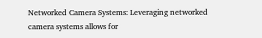Networked Camera Systems: Leveraging networked camera systems allows for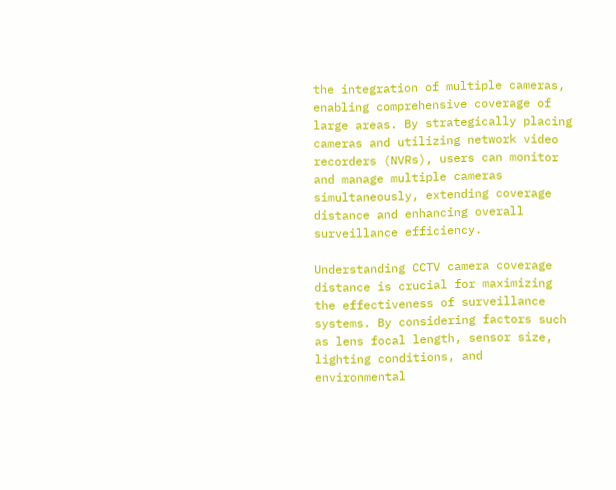the integration of multiple cameras, enabling comprehensive coverage of large areas. By strategically placing cameras and utilizing network video recorders (NVRs), users can monitor and manage multiple cameras simultaneously, extending coverage distance and enhancing overall surveillance efficiency.

Understanding CCTV camera coverage distance is crucial for maximizing the effectiveness of surveillance systems. By considering factors such as lens focal length, sensor size, lighting conditions, and environmental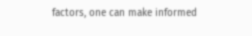factors, one can make informed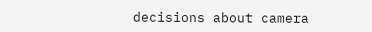decisions about camera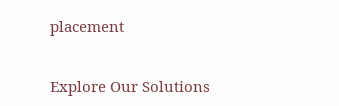placement


Explore Our Solutions